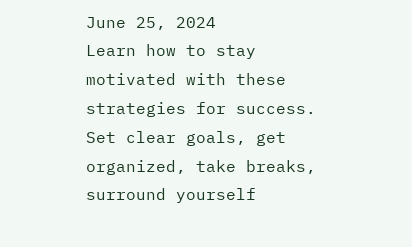June 25, 2024
Learn how to stay motivated with these strategies for success. Set clear goals, get organized, take breaks, surround yourself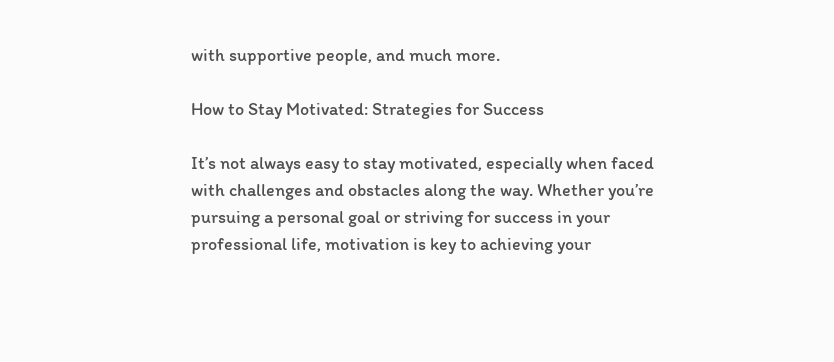with supportive people, and much more.

How to Stay Motivated: Strategies for Success

It’s not always easy to stay motivated, especially when faced with challenges and obstacles along the way. Whether you’re pursuing a personal goal or striving for success in your professional life, motivation is key to achieving your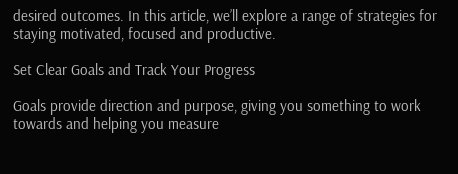desired outcomes. In this article, we’ll explore a range of strategies for staying motivated, focused and productive.

Set Clear Goals and Track Your Progress

Goals provide direction and purpose, giving you something to work towards and helping you measure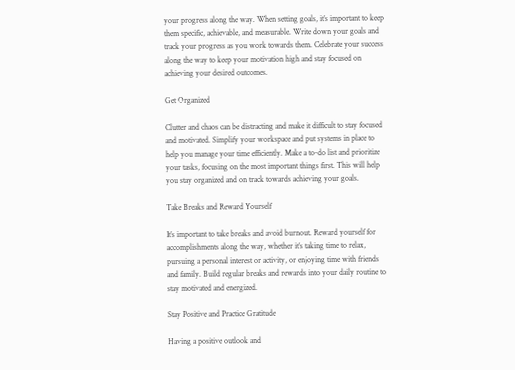your progress along the way. When setting goals, it’s important to keep them specific, achievable, and measurable. Write down your goals and track your progress as you work towards them. Celebrate your success along the way to keep your motivation high and stay focused on achieving your desired outcomes.

Get Organized

Clutter and chaos can be distracting and make it difficult to stay focused and motivated. Simplify your workspace and put systems in place to help you manage your time efficiently. Make a to-do list and prioritize your tasks, focusing on the most important things first. This will help you stay organized and on track towards achieving your goals.

Take Breaks and Reward Yourself

It’s important to take breaks and avoid burnout. Reward yourself for accomplishments along the way, whether it’s taking time to relax, pursuing a personal interest or activity, or enjoying time with friends and family. Build regular breaks and rewards into your daily routine to stay motivated and energized.

Stay Positive and Practice Gratitude

Having a positive outlook and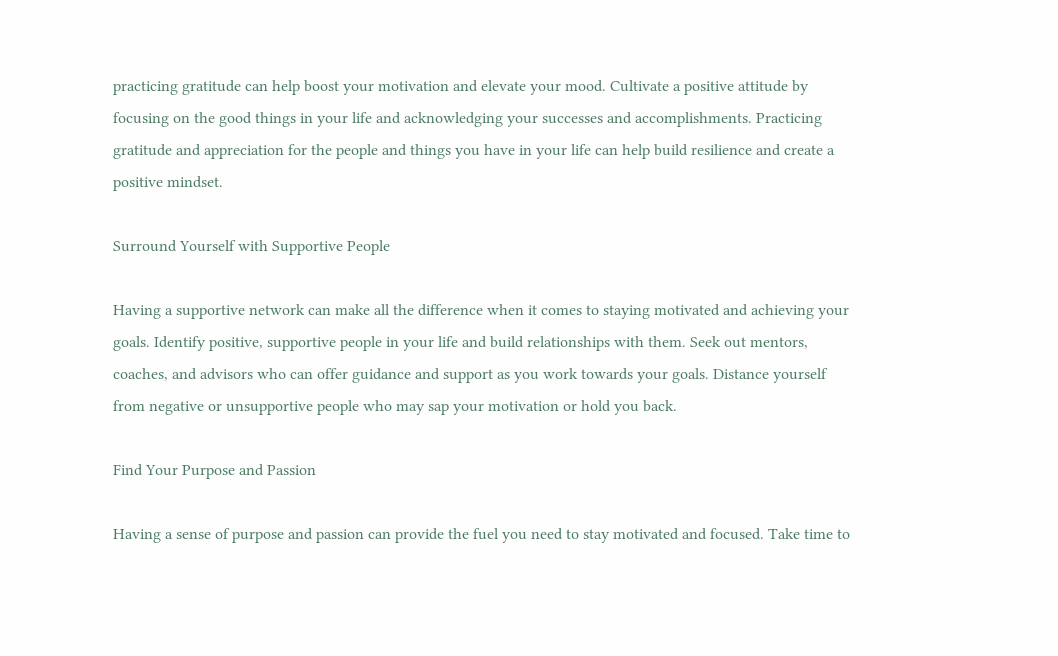practicing gratitude can help boost your motivation and elevate your mood. Cultivate a positive attitude by focusing on the good things in your life and acknowledging your successes and accomplishments. Practicing gratitude and appreciation for the people and things you have in your life can help build resilience and create a positive mindset.

Surround Yourself with Supportive People

Having a supportive network can make all the difference when it comes to staying motivated and achieving your goals. Identify positive, supportive people in your life and build relationships with them. Seek out mentors, coaches, and advisors who can offer guidance and support as you work towards your goals. Distance yourself from negative or unsupportive people who may sap your motivation or hold you back.

Find Your Purpose and Passion

Having a sense of purpose and passion can provide the fuel you need to stay motivated and focused. Take time to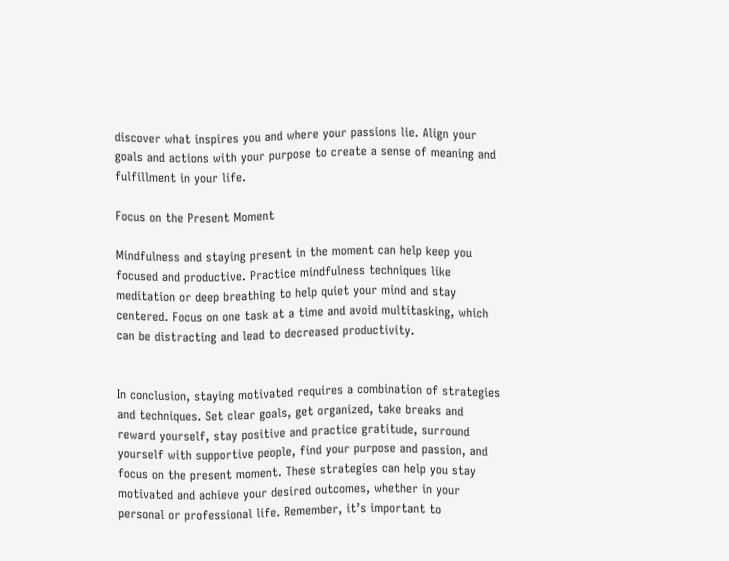discover what inspires you and where your passions lie. Align your goals and actions with your purpose to create a sense of meaning and fulfillment in your life.

Focus on the Present Moment

Mindfulness and staying present in the moment can help keep you focused and productive. Practice mindfulness techniques like meditation or deep breathing to help quiet your mind and stay centered. Focus on one task at a time and avoid multitasking, which can be distracting and lead to decreased productivity.


In conclusion, staying motivated requires a combination of strategies and techniques. Set clear goals, get organized, take breaks and reward yourself, stay positive and practice gratitude, surround yourself with supportive people, find your purpose and passion, and focus on the present moment. These strategies can help you stay motivated and achieve your desired outcomes, whether in your personal or professional life. Remember, it’s important to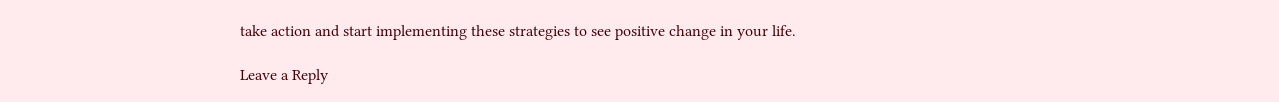take action and start implementing these strategies to see positive change in your life.

Leave a Reply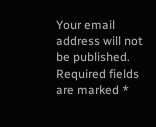Your email address will not be published. Required fields are marked *